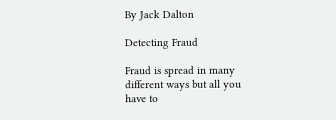By Jack Dalton

Detecting Fraud

Fraud is spread in many different ways but all you have to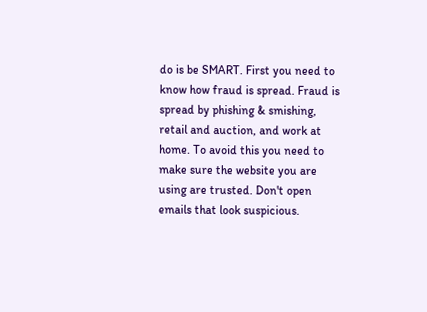do is be SMART. First you need to know how fraud is spread. Fraud is spread by phishing & smishing, retail and auction, and work at home. To avoid this you need to make sure the website you are using are trusted. Don't open emails that look suspicious.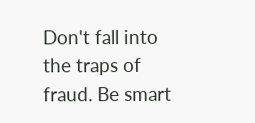Don't fall into the traps of fraud. Be smart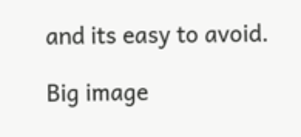and its easy to avoid.

Big image